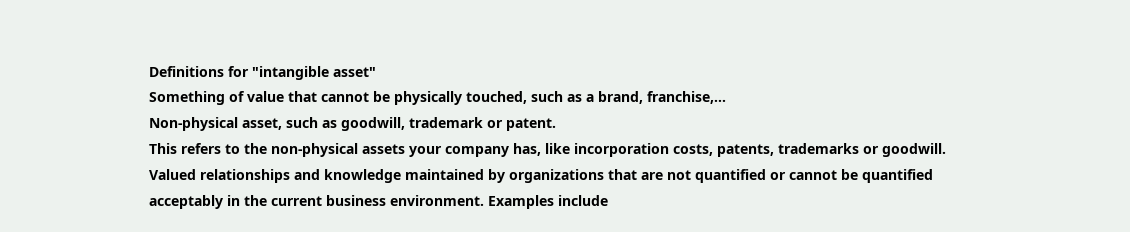Definitions for "intangible asset"
Something of value that cannot be physically touched, such as a brand, franchise,...
Non-physical asset, such as goodwill, trademark or patent.
This refers to the non-physical assets your company has, like incorporation costs, patents, trademarks or goodwill.
Valued relationships and knowledge maintained by organizations that are not quantified or cannot be quantified acceptably in the current business environment. Examples include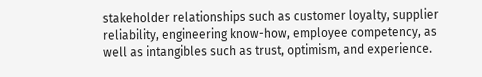stakeholder relationships such as customer loyalty, supplier reliability, engineering know-how, employee competency, as well as intangibles such as trust, optimism, and experience.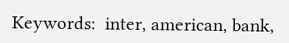Keywords:  inter, american, bank,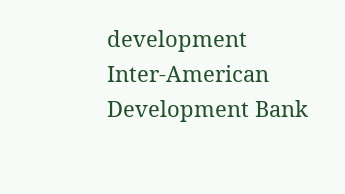development
Inter-American Development Bank